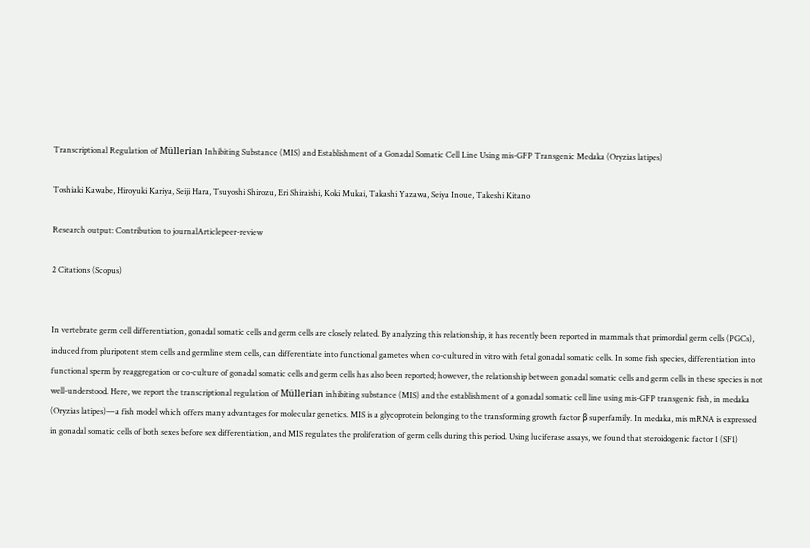Transcriptional Regulation of Müllerian Inhibiting Substance (MIS) and Establishment of a Gonadal Somatic Cell Line Using mis-GFP Transgenic Medaka (Oryzias latipes)

Toshiaki Kawabe, Hiroyuki Kariya, Seiji Hara, Tsuyoshi Shirozu, Eri Shiraishi, Koki Mukai, Takashi Yazawa, Seiya Inoue, Takeshi Kitano

Research output: Contribution to journalArticlepeer-review

2 Citations (Scopus)


In vertebrate germ cell differentiation, gonadal somatic cells and germ cells are closely related. By analyzing this relationship, it has recently been reported in mammals that primordial germ cells (PGCs), induced from pluripotent stem cells and germline stem cells, can differentiate into functional gametes when co-cultured in vitro with fetal gonadal somatic cells. In some fish species, differentiation into functional sperm by reaggregation or co-culture of gonadal somatic cells and germ cells has also been reported; however, the relationship between gonadal somatic cells and germ cells in these species is not well-understood. Here, we report the transcriptional regulation of Müllerian inhibiting substance (MIS) and the establishment of a gonadal somatic cell line using mis-GFP transgenic fish, in medaka (Oryzias latipes)—a fish model which offers many advantages for molecular genetics. MIS is a glycoprotein belonging to the transforming growth factor β superfamily. In medaka, mis mRNA is expressed in gonadal somatic cells of both sexes before sex differentiation, and MIS regulates the proliferation of germ cells during this period. Using luciferase assays, we found that steroidogenic factor 1 (SF1)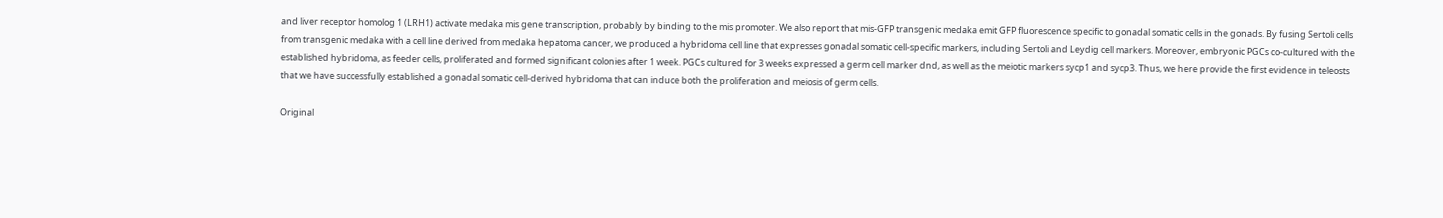and liver receptor homolog 1 (LRH1) activate medaka mis gene transcription, probably by binding to the mis promoter. We also report that mis-GFP transgenic medaka emit GFP fluorescence specific to gonadal somatic cells in the gonads. By fusing Sertoli cells from transgenic medaka with a cell line derived from medaka hepatoma cancer, we produced a hybridoma cell line that expresses gonadal somatic cell-specific markers, including Sertoli and Leydig cell markers. Moreover, embryonic PGCs co-cultured with the established hybridoma, as feeder cells, proliferated and formed significant colonies after 1 week. PGCs cultured for 3 weeks expressed a germ cell marker dnd, as well as the meiotic markers sycp1 and sycp3. Thus, we here provide the first evidence in teleosts that we have successfully established a gonadal somatic cell-derived hybridoma that can induce both the proliferation and meiosis of germ cells.

Original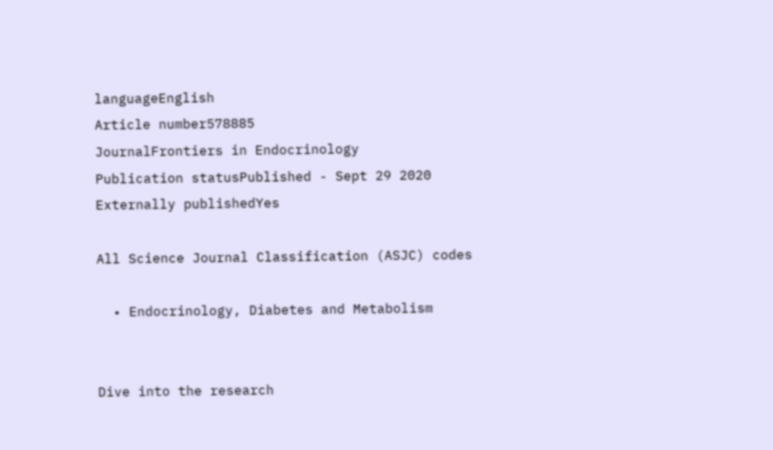languageEnglish
Article number578885
JournalFrontiers in Endocrinology
Publication statusPublished - Sept 29 2020
Externally publishedYes

All Science Journal Classification (ASJC) codes

  • Endocrinology, Diabetes and Metabolism


Dive into the research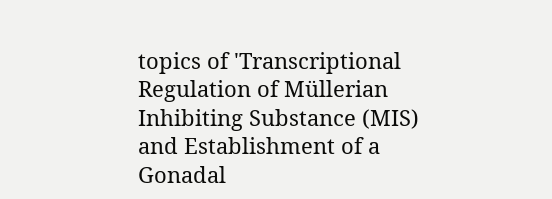topics of 'Transcriptional Regulation of Müllerian Inhibiting Substance (MIS) and Establishment of a Gonadal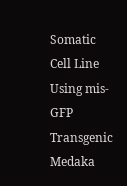Somatic Cell Line Using mis-GFP Transgenic Medaka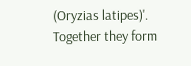(Oryzias latipes)'. Together they form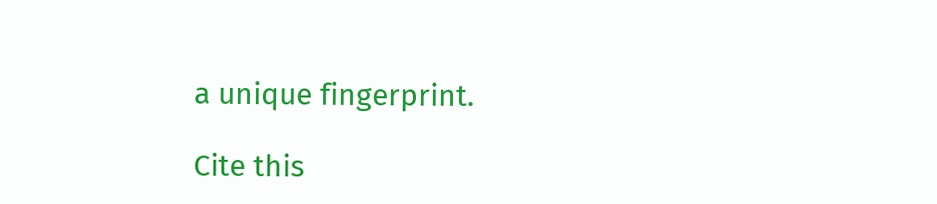a unique fingerprint.

Cite this